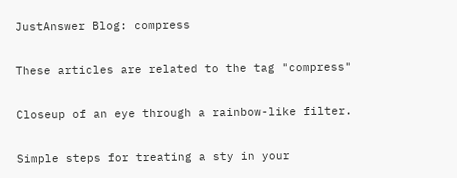JustAnswer Blog: compress

These articles are related to the tag "compress"

Closeup of an eye through a rainbow-like filter.

Simple steps for treating a sty in your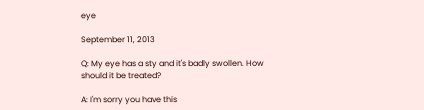eye

September 11, 2013

Q: My eye has a sty and it's badly swollen. How should it be treated?

A: I'm sorry you have this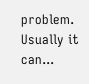problem. Usually it can...